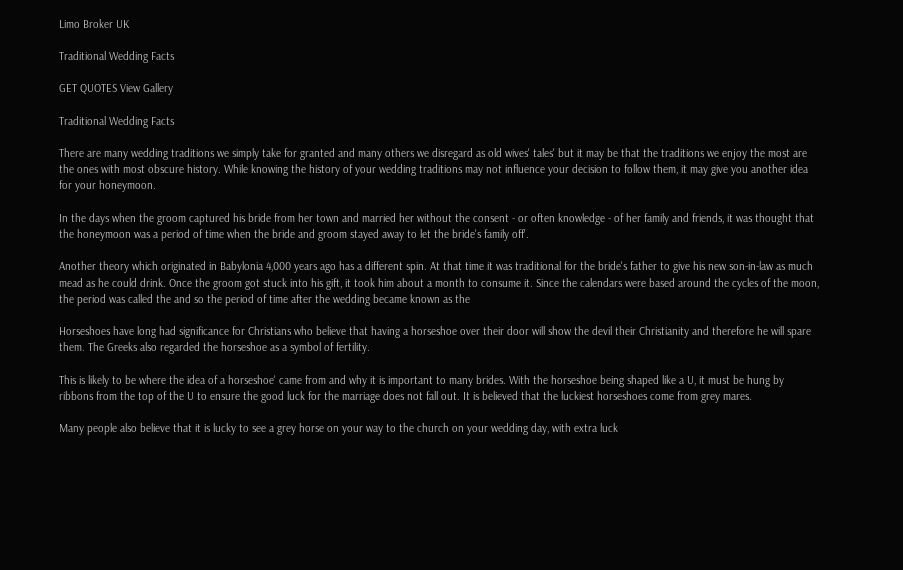Limo Broker UK

Traditional Wedding Facts

GET QUOTES View Gallery

Traditional Wedding Facts

There are many wedding traditions we simply take for granted and many others we disregard as old wives' tales' but it may be that the traditions we enjoy the most are the ones with most obscure history. While knowing the history of your wedding traditions may not influence your decision to follow them, it may give you another idea for your honeymoon.

In the days when the groom captured his bride from her town and married her without the consent - or often knowledge - of her family and friends, it was thought that the honeymoon was a period of time when the bride and groom stayed away to let the bride's family off'.

Another theory which originated in Babylonia 4,000 years ago has a different spin. At that time it was traditional for the bride's father to give his new son-in-law as much mead as he could drink. Once the groom got stuck into his gift, it took him about a month to consume it. Since the calendars were based around the cycles of the moon, the period was called the and so the period of time after the wedding became known as the

Horseshoes have long had significance for Christians who believe that having a horseshoe over their door will show the devil their Christianity and therefore he will spare them. The Greeks also regarded the horseshoe as a symbol of fertility.

This is likely to be where the idea of a horseshoe' came from and why it is important to many brides. With the horseshoe being shaped like a U, it must be hung by ribbons from the top of the U to ensure the good luck for the marriage does not fall out. It is believed that the luckiest horseshoes come from grey mares.

Many people also believe that it is lucky to see a grey horse on your way to the church on your wedding day, with extra luck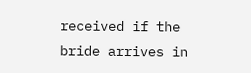received if the bride arrives in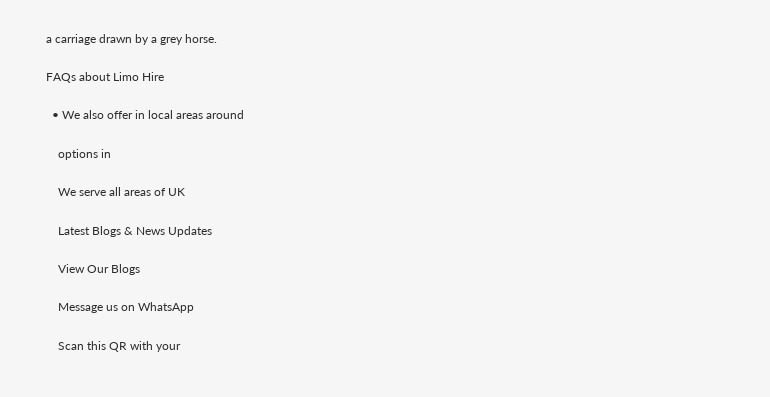a carriage drawn by a grey horse.

FAQs about Limo Hire

  • We also offer in local areas around

    options in

    We serve all areas of UK

    Latest Blogs & News Updates

    View Our Blogs

    Message us on WhatsApp

    Scan this QR with your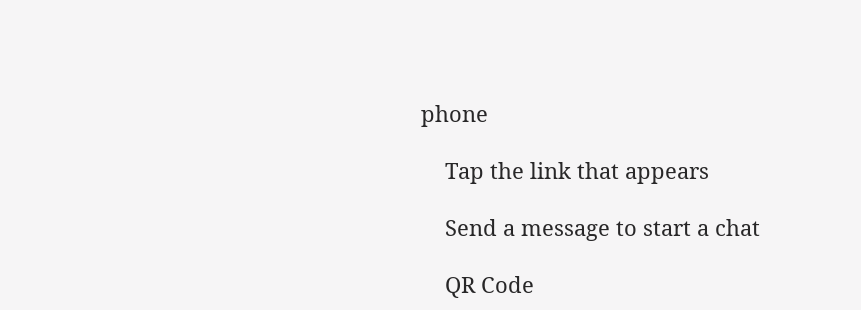phone

    Tap the link that appears

    Send a message to start a chat

    QR Code